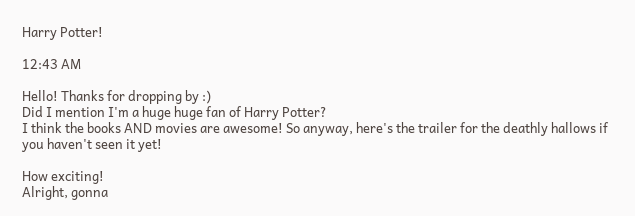Harry Potter!

12:43 AM

Hello! Thanks for dropping by :)
Did I mention I'm a huge huge fan of Harry Potter?
I think the books AND movies are awesome! So anyway, here's the trailer for the deathly hallows if you haven't seen it yet!

How exciting!
Alright, gonna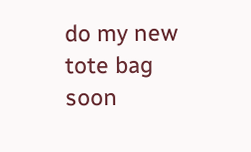do my new tote bag soon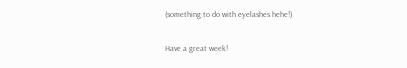(something to do with eyelashes hehe!)

Have a great week!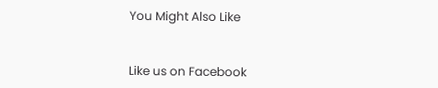You Might Also Like


Like us on Facebook